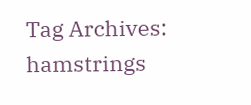Tag Archives: hamstrings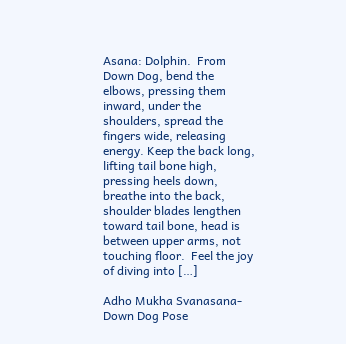Asana: Dolphin.  From Down Dog, bend the elbows, pressing them inward, under the shoulders, spread the fingers wide, releasing energy. Keep the back long, lifting tail bone high, pressing heels down, breathe into the back, shoulder blades lengthen toward tail bone, head is between upper arms, not touching floor.  Feel the joy of diving into […]

Adho Mukha Svanasana-Down Dog Pose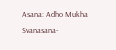Asana: Adho Mukha Svanasana-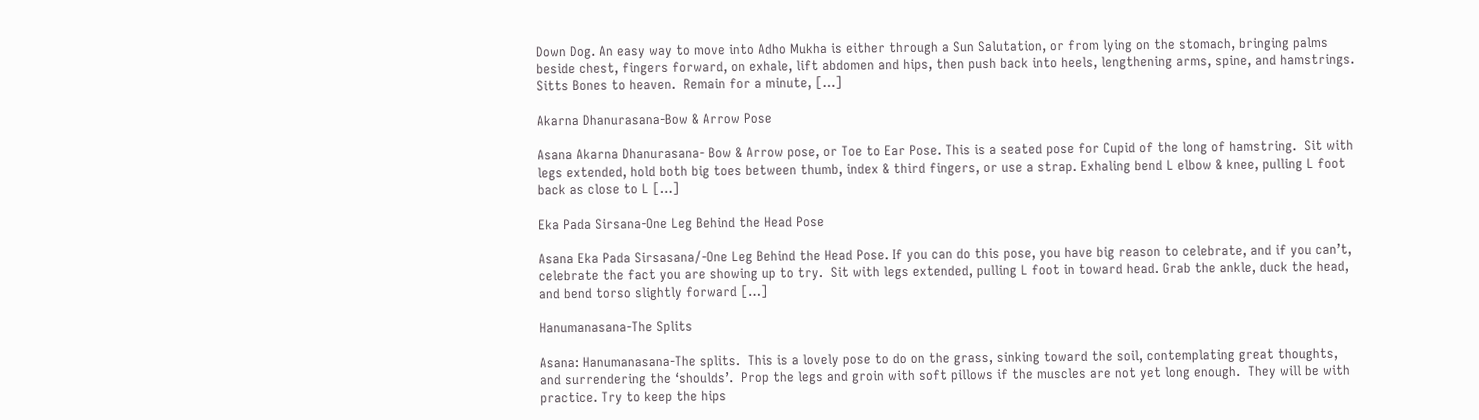Down Dog. An easy way to move into Adho Mukha is either through a Sun Salutation, or from lying on the stomach, bringing palms beside chest, fingers forward, on exhale, lift abdomen and hips, then push back into heels, lengthening arms, spine, and hamstrings. Sitts Bones to heaven.  Remain for a minute, […]

Akarna Dhanurasana-Bow & Arrow Pose

Asana Akarna Dhanurasana- Bow & Arrow pose, or Toe to Ear Pose. This is a seated pose for Cupid of the long of hamstring.  Sit with legs extended, hold both big toes between thumb, index & third fingers, or use a strap. Exhaling bend L elbow & knee, pulling L foot back as close to L […]

Eka Pada Sirsana-One Leg Behind the Head Pose

Asana Eka Pada Sirsasana/-One Leg Behind the Head Pose. If you can do this pose, you have big reason to celebrate, and if you can’t, celebrate the fact you are showing up to try.  Sit with legs extended, pulling L foot in toward head. Grab the ankle, duck the head, and bend torso slightly forward […]

Hanumanasana-The Splits

Asana: Hanumanasana-The splits.  This is a lovely pose to do on the grass, sinking toward the soil, contemplating great thoughts, and surrendering the ‘shoulds’.  Prop the legs and groin with soft pillows if the muscles are not yet long enough.  They will be with practice. Try to keep the hips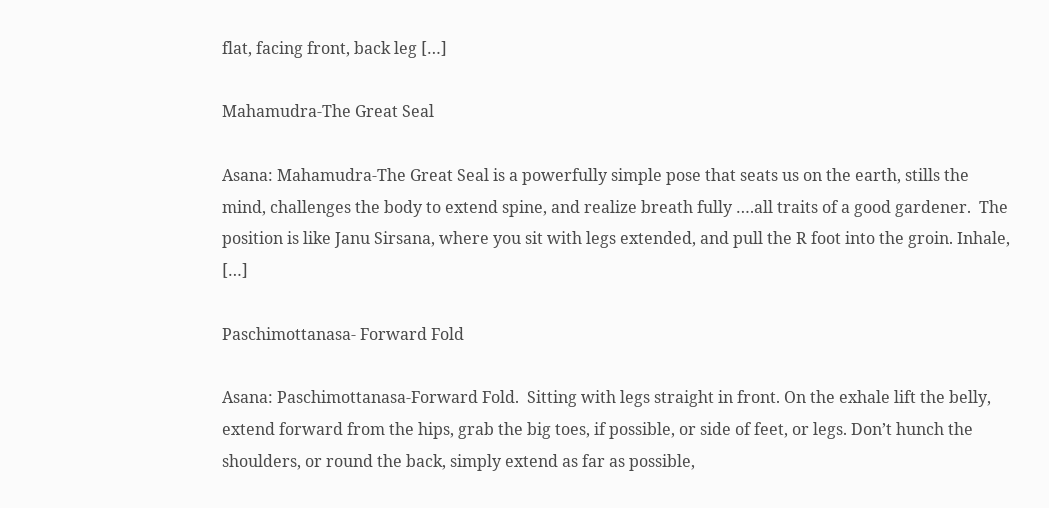flat, facing front, back leg […]

Mahamudra-The Great Seal

Asana: Mahamudra-The Great Seal is a powerfully simple pose that seats us on the earth, stills the mind, challenges the body to extend spine, and realize breath fully ….all traits of a good gardener.  The position is like Janu Sirsana, where you sit with legs extended, and pull the R foot into the groin. Inhale, […]

Paschimottanasa- Forward Fold

Asana: Paschimottanasa-Forward Fold.  Sitting with legs straight in front. On the exhale lift the belly, extend forward from the hips, grab the big toes, if possible, or side of feet, or legs. Don’t hunch the shoulders, or round the back, simply extend as far as possible,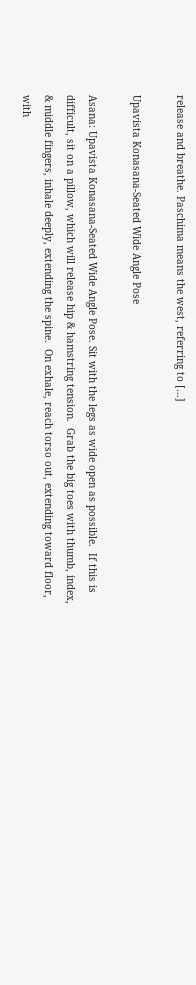release and breathe. Paschima means the west, referring to […]

Upavista Konasana-Seated Wide Angle Pose

Asana: Upavista Konasana-Seated Wide Angle Pose. Sit with the legs as wide open as possible.  If this is difficult, sit on a pillow, which will release hip & hamstring tension.  Grab the big toes with thumb, index, & middle fingers, inhale deeply, extending the spine.  On exhale, reach torso out, extending toward floor, with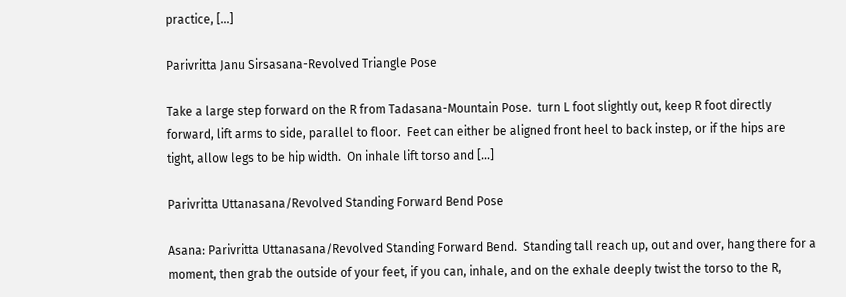practice, […]

Parivritta Janu Sirsasana-Revolved Triangle Pose

Take a large step forward on the R from Tadasana-Mountain Pose.  turn L foot slightly out, keep R foot directly forward, lift arms to side, parallel to floor.  Feet can either be aligned front heel to back instep, or if the hips are tight, allow legs to be hip width.  On inhale lift torso and […]

Parivritta Uttanasana/Revolved Standing Forward Bend Pose

Asana: Parivritta Uttanasana/Revolved Standing Forward Bend.  Standing tall reach up, out and over, hang there for a moment, then grab the outside of your feet, if you can, inhale, and on the exhale deeply twist the torso to the R,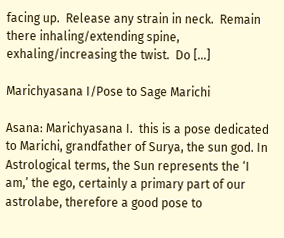facing up.  Release any strain in neck.  Remain there inhaling/extending spine, exhaling/increasing the twist.  Do […]

Marichyasana I/Pose to Sage Marichi

Asana: Marichyasana I.  this is a pose dedicated to Marichi, grandfather of Surya, the sun god. In Astrological terms, the Sun represents the ‘I am,’ the ego, certainly a primary part of our astrolabe, therefore a good pose to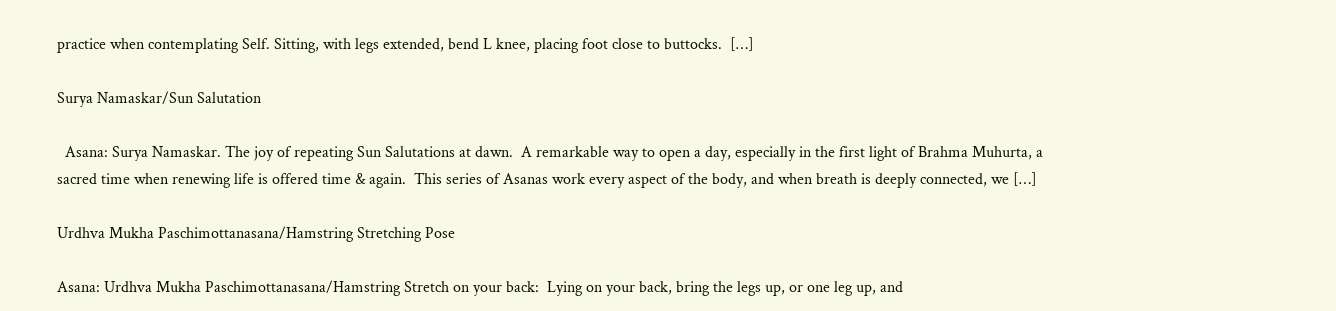practice when contemplating Self. Sitting, with legs extended, bend L knee, placing foot close to buttocks.  […]

Surya Namaskar/Sun Salutation

  Asana: Surya Namaskar. The joy of repeating Sun Salutations at dawn.  A remarkable way to open a day, especially in the first light of Brahma Muhurta, a sacred time when renewing life is offered time & again.  This series of Asanas work every aspect of the body, and when breath is deeply connected, we […]

Urdhva Mukha Paschimottanasana/Hamstring Stretching Pose

Asana: Urdhva Mukha Paschimottanasana/Hamstring Stretch on your back:  Lying on your back, bring the legs up, or one leg up, and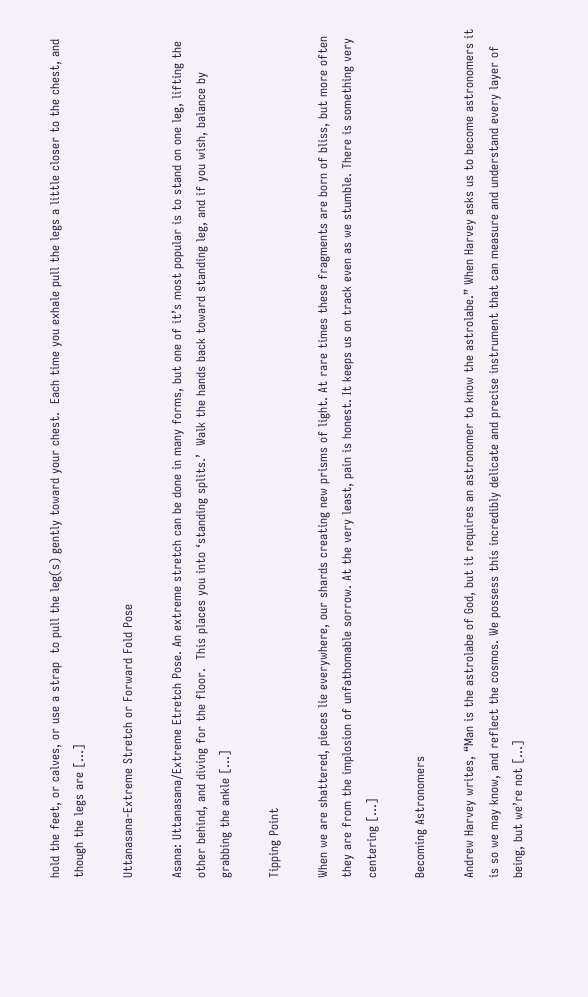hold the feet, or calves, or use a strap  to pull the leg(s) gently toward your chest.  Each time you exhale pull the legs a little closer to the chest, and though the legs are […]

Uttanasana-Extreme Stretch or Forward Fold Pose

Asana: Uttanasana/Extreme Etretch Pose. An extreme stretch can be done in many forms, but one of it’s most popular is to stand on one leg, lifting the other behind, and diving for the floor.  This places you into ‘standing splits.’  Walk the hands back toward standing leg, and if you wish, balance by grabbing the ankle […]

Tipping Point

When we are shattered, pieces lie everywhere, our shards creating new prisms of light. At rare times these fragments are born of bliss, but more often they are from the implosion of unfathomable sorrow. At the very least, pain is honest. It keeps us on track even as we stumble. There is something very centering […]

Becoming Astronomers

Andrew Harvey writes, “Man is the astrolabe of God, but it requires an astronomer to know the astrolabe.” When Harvey asks us to become astronomers it is so we may know, and reflect the cosmos. We possess this incredibly delicate and precise instrument that can measure and understand every layer of being, but we’re not […]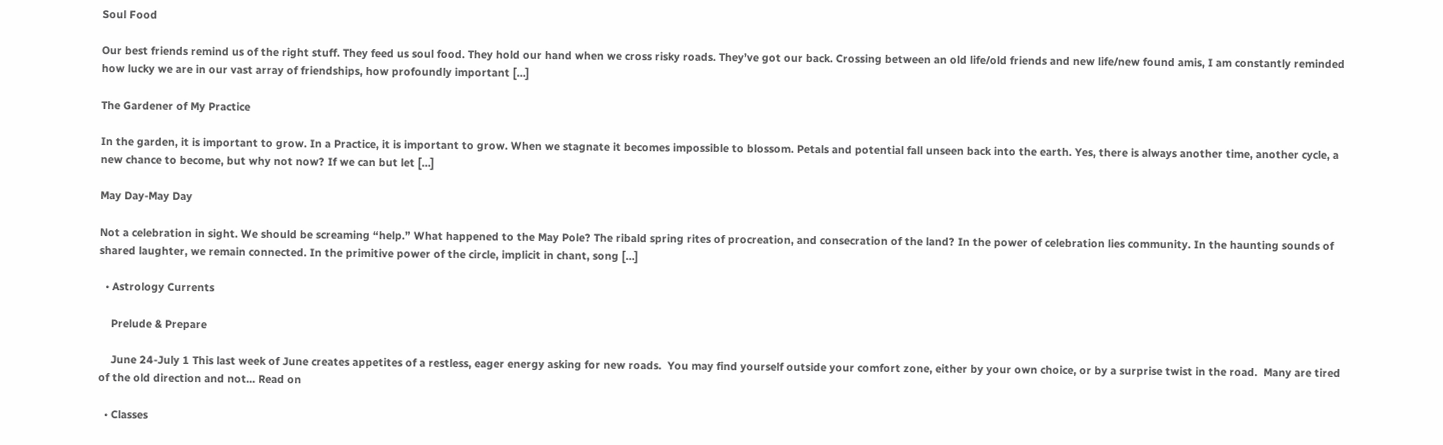Soul Food

Our best friends remind us of the right stuff. They feed us soul food. They hold our hand when we cross risky roads. They’ve got our back. Crossing between an old life/old friends and new life/new found amis, I am constantly reminded how lucky we are in our vast array of friendships, how profoundly important […]

The Gardener of My Practice

In the garden, it is important to grow. In a Practice, it is important to grow. When we stagnate it becomes impossible to blossom. Petals and potential fall unseen back into the earth. Yes, there is always another time, another cycle, a new chance to become, but why not now? If we can but let […]

May Day-May Day

Not a celebration in sight. We should be screaming “help.” What happened to the May Pole? The ribald spring rites of procreation, and consecration of the land? In the power of celebration lies community. In the haunting sounds of shared laughter, we remain connected. In the primitive power of the circle, implicit in chant, song […]

  • Astrology Currents

    Prelude & Prepare

    June 24-July 1 This last week of June creates appetites of a restless, eager energy asking for new roads.  You may find yourself outside your comfort zone, either by your own choice, or by a surprise twist in the road.  Many are tired of the old direction and not... Read on

  • Classes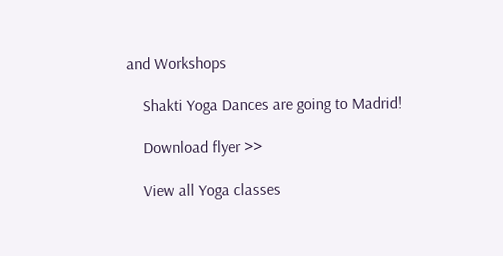and Workshops

    Shakti Yoga Dances are going to Madrid!

    Download flyer >>

    View all Yoga classes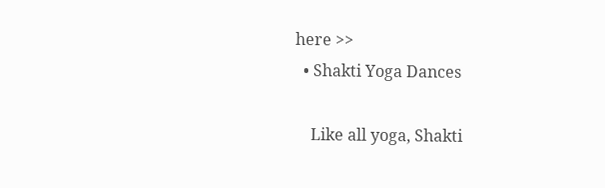here >>
  • Shakti Yoga Dances

    Like all yoga, Shakti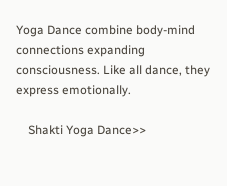Yoga Dance combine body-mind connections expanding consciousness. Like all dance, they express emotionally.

    Shakti Yoga Dance>>